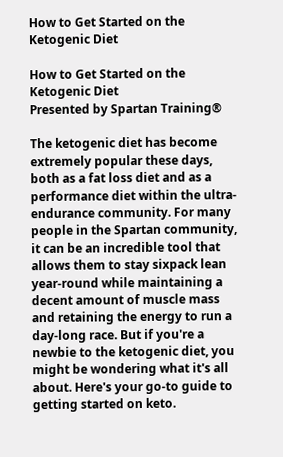How to Get Started on the Ketogenic Diet

How to Get Started on the Ketogenic Diet
Presented by Spartan Training®

The ketogenic diet has become extremely popular these days, both as a fat loss diet and as a performance diet within the ultra-endurance community. For many people in the Spartan community, it can be an incredible tool that allows them to stay sixpack lean year-round while maintaining a decent amount of muscle mass and retaining the energy to run a day-long race. But if you're a newbie to the ketogenic diet, you might be wondering what it's all about. Here's your go-to guide to getting started on keto.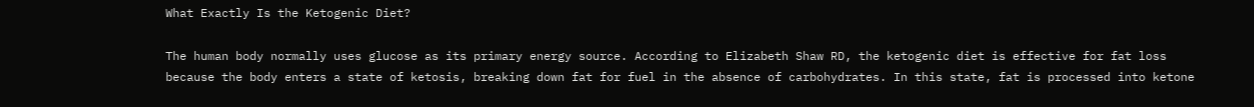What Exactly Is the Ketogenic Diet?

The human body normally uses glucose as its primary energy source. According to Elizabeth Shaw RD, the ketogenic diet is effective for fat loss because the body enters a state of ketosis, breaking down fat for fuel in the absence of carbohydrates. In this state, fat is processed into ketone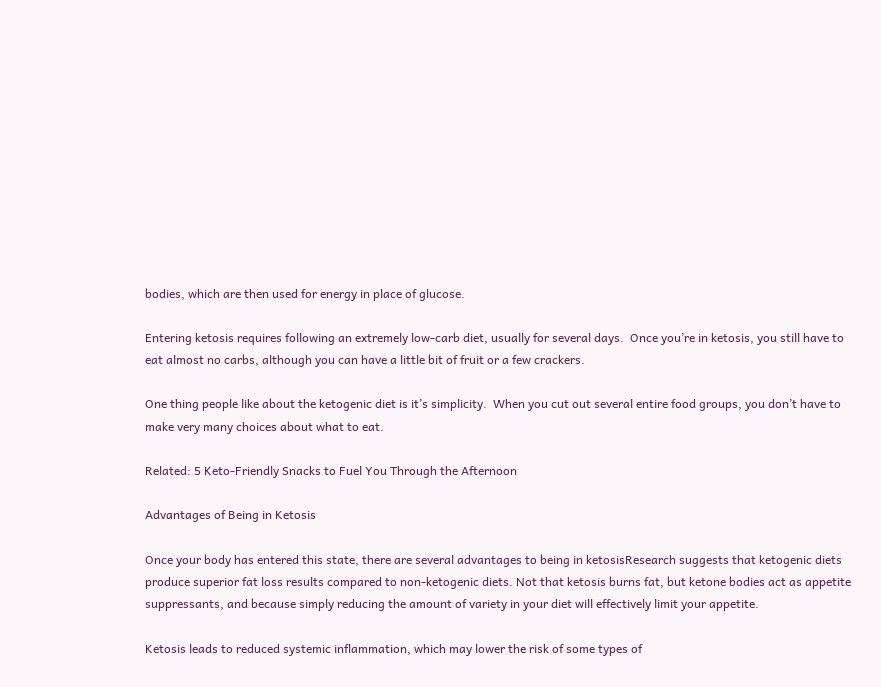bodies, which are then used for energy in place of glucose.

Entering ketosis requires following an extremely low-carb diet, usually for several days.  Once you’re in ketosis, you still have to eat almost no carbs, although you can have a little bit of fruit or a few crackers.

One thing people like about the ketogenic diet is it’s simplicity.  When you cut out several entire food groups, you don’t have to make very many choices about what to eat.

Related: 5 Keto-Friendly Snacks to Fuel You Through the Afternoon

Advantages of Being in Ketosis

Once your body has entered this state, there are several advantages to being in ketosisResearch suggests that ketogenic diets produce superior fat loss results compared to non-ketogenic diets. Not that ketosis burns fat, but ketone bodies act as appetite suppressants, and because simply reducing the amount of variety in your diet will effectively limit your appetite.

Ketosis leads to reduced systemic inflammation, which may lower the risk of some types of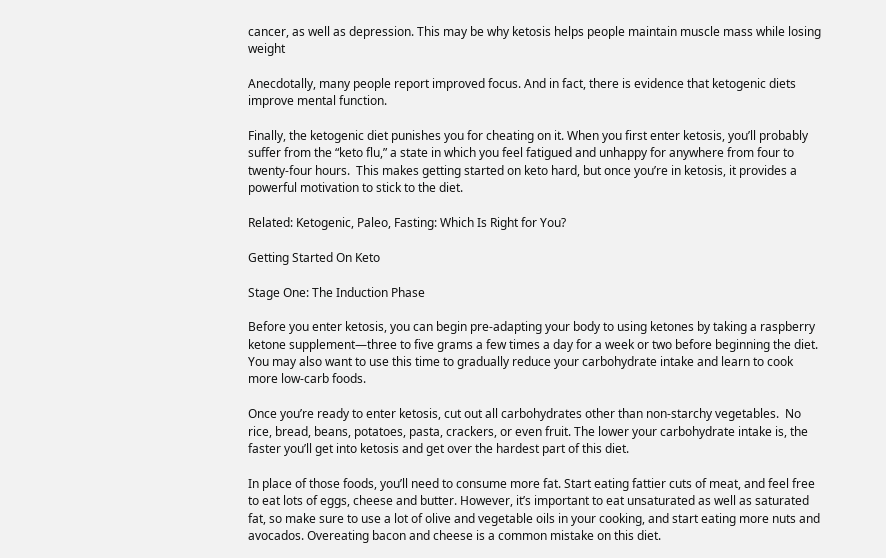cancer, as well as depression. This may be why ketosis helps people maintain muscle mass while losing weight

Anecdotally, many people report improved focus. And in fact, there is evidence that ketogenic diets improve mental function.

Finally, the ketogenic diet punishes you for cheating on it. When you first enter ketosis, you’ll probably suffer from the “keto flu,” a state in which you feel fatigued and unhappy for anywhere from four to twenty-four hours.  This makes getting started on keto hard, but once you’re in ketosis, it provides a powerful motivation to stick to the diet.

Related: Ketogenic, Paleo, Fasting: Which Is Right for You?

Getting Started On Keto

Stage One: The Induction Phase

Before you enter ketosis, you can begin pre-adapting your body to using ketones by taking a raspberry ketone supplement—three to five grams a few times a day for a week or two before beginning the diet.  You may also want to use this time to gradually reduce your carbohydrate intake and learn to cook more low-carb foods.

Once you’re ready to enter ketosis, cut out all carbohydrates other than non-starchy vegetables.  No rice, bread, beans, potatoes, pasta, crackers, or even fruit. The lower your carbohydrate intake is, the faster you’ll get into ketosis and get over the hardest part of this diet.

In place of those foods, you’ll need to consume more fat. Start eating fattier cuts of meat, and feel free to eat lots of eggs, cheese and butter. However, it’s important to eat unsaturated as well as saturated fat, so make sure to use a lot of olive and vegetable oils in your cooking, and start eating more nuts and avocados. Overeating bacon and cheese is a common mistake on this diet.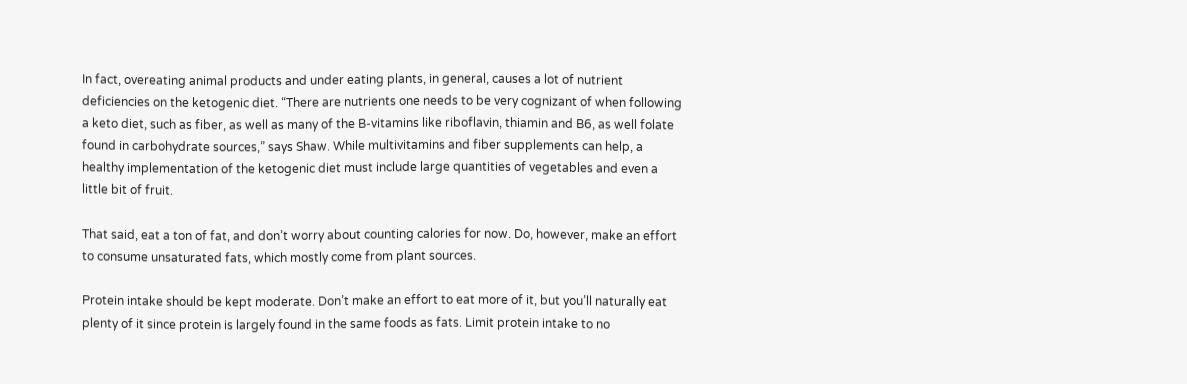In fact, overeating animal products and under eating plants, in general, causes a lot of nutrient deficiencies on the ketogenic diet. “There are nutrients one needs to be very cognizant of when following a keto diet, such as fiber, as well as many of the B-vitamins like riboflavin, thiamin and B6, as well folate found in carbohydrate sources,” says Shaw. While multivitamins and fiber supplements can help, a healthy implementation of the ketogenic diet must include large quantities of vegetables and even a little bit of fruit.

That said, eat a ton of fat, and don’t worry about counting calories for now. Do, however, make an effort to consume unsaturated fats, which mostly come from plant sources.

Protein intake should be kept moderate. Don’t make an effort to eat more of it, but you’ll naturally eat plenty of it since protein is largely found in the same foods as fats. Limit protein intake to no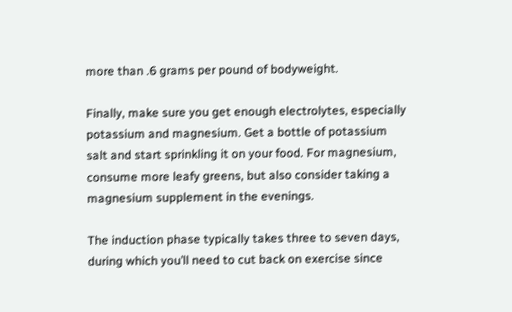more than .6 grams per pound of bodyweight.

Finally, make sure you get enough electrolytes, especially potassium and magnesium. Get a bottle of potassium salt and start sprinkling it on your food. For magnesium, consume more leafy greens, but also consider taking a magnesium supplement in the evenings.

The induction phase typically takes three to seven days, during which you’ll need to cut back on exercise since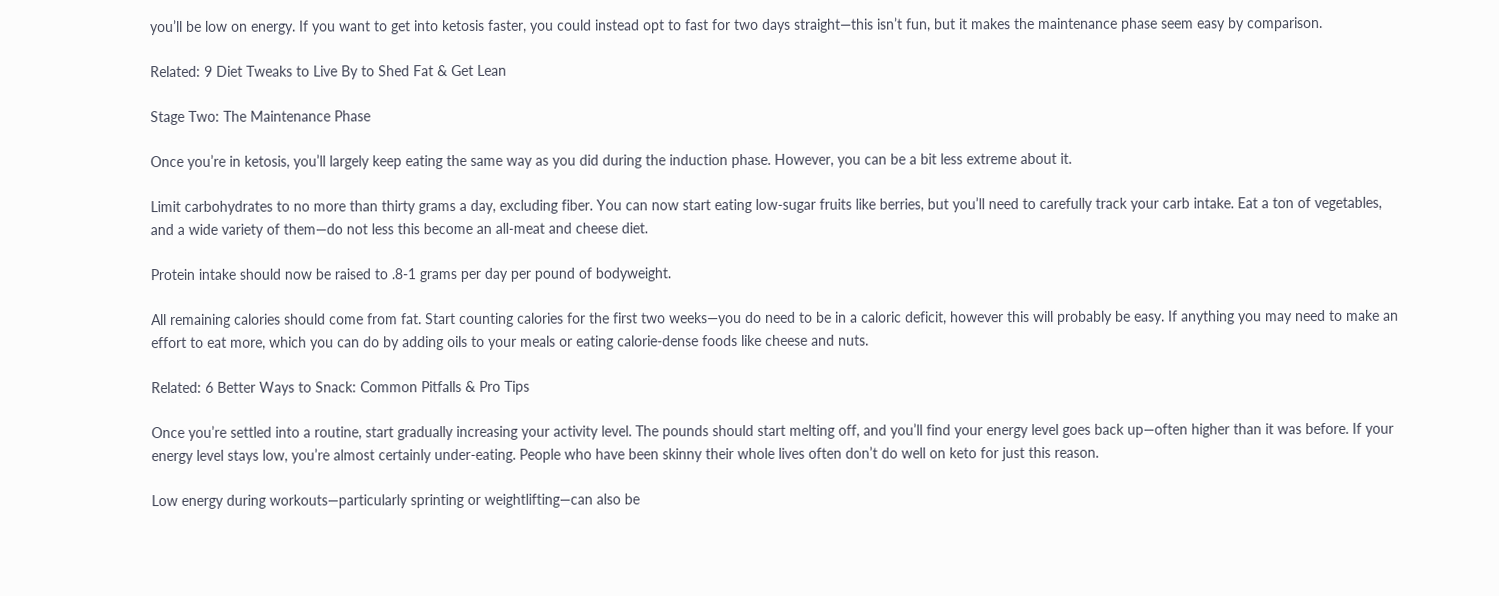you’ll be low on energy. If you want to get into ketosis faster, you could instead opt to fast for two days straight—this isn’t fun, but it makes the maintenance phase seem easy by comparison.

Related: 9 Diet Tweaks to Live By to Shed Fat & Get Lean

Stage Two: The Maintenance Phase

Once you’re in ketosis, you’ll largely keep eating the same way as you did during the induction phase. However, you can be a bit less extreme about it.

Limit carbohydrates to no more than thirty grams a day, excluding fiber. You can now start eating low-sugar fruits like berries, but you’ll need to carefully track your carb intake. Eat a ton of vegetables, and a wide variety of them—do not less this become an all-meat and cheese diet.

Protein intake should now be raised to .8-1 grams per day per pound of bodyweight.

All remaining calories should come from fat. Start counting calories for the first two weeks—you do need to be in a caloric deficit, however this will probably be easy. If anything you may need to make an effort to eat more, which you can do by adding oils to your meals or eating calorie-dense foods like cheese and nuts.

Related: 6 Better Ways to Snack: Common Pitfalls & Pro Tips

Once you’re settled into a routine, start gradually increasing your activity level. The pounds should start melting off, and you’ll find your energy level goes back up—often higher than it was before. If your energy level stays low, you’re almost certainly under-eating. People who have been skinny their whole lives often don’t do well on keto for just this reason.

Low energy during workouts—particularly sprinting or weightlifting—can also be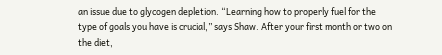an issue due to glycogen depletion. “Learning how to properly fuel for the type of goals you have is crucial,” says Shaw. After your first month or two on the diet,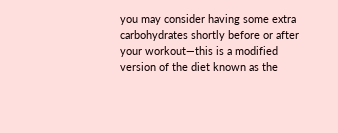you may consider having some extra carbohydrates shortly before or after your workout—this is a modified version of the diet known as the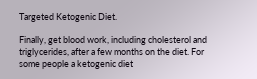Targeted Ketogenic Diet.

Finally, get blood work, including cholesterol and triglycerides, after a few months on the diet. For some people a ketogenic diet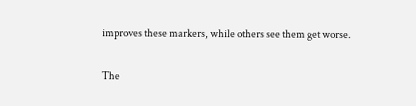improves these markers, while others see them get worse.

The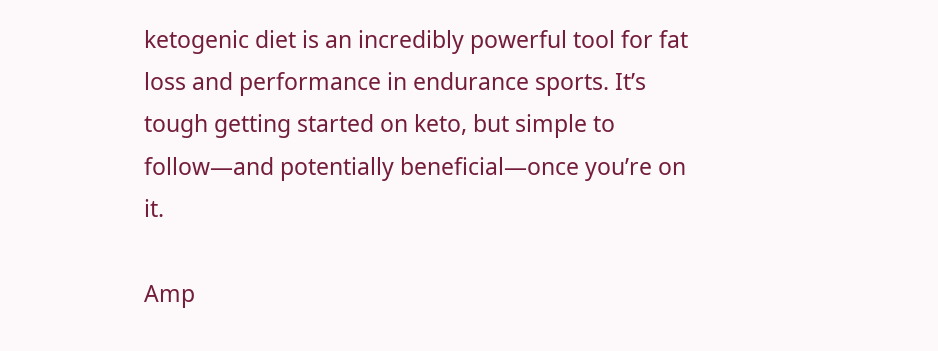ketogenic diet is an incredibly powerful tool for fat loss and performance in endurance sports. It’s tough getting started on keto, but simple to follow—and potentially beneficial—once you’re on it.

Amp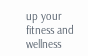up your fitness and wellness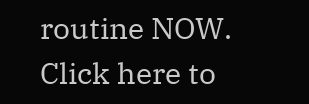routine NOW. Click here to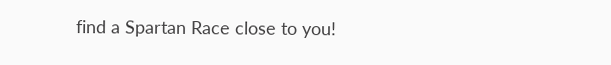find a Spartan Race close to you!